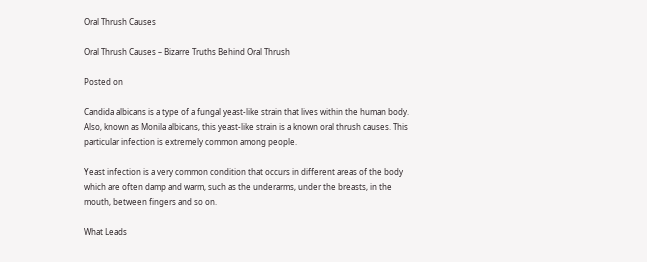Oral Thrush Causes

Oral Thrush Causes – Bizarre Truths Behind Oral Thrush

Posted on

Candida albicans is a type of a fungal yeast-like strain that lives within the human body. Also, known as Monila albicans, this yeast-like strain is a known oral thrush causes. This particular infection is extremely common among people.

Yeast infection is a very common condition that occurs in different areas of the body which are often damp and warm, such as the underarms, under the breasts, in the mouth, between fingers and so on.

What Leads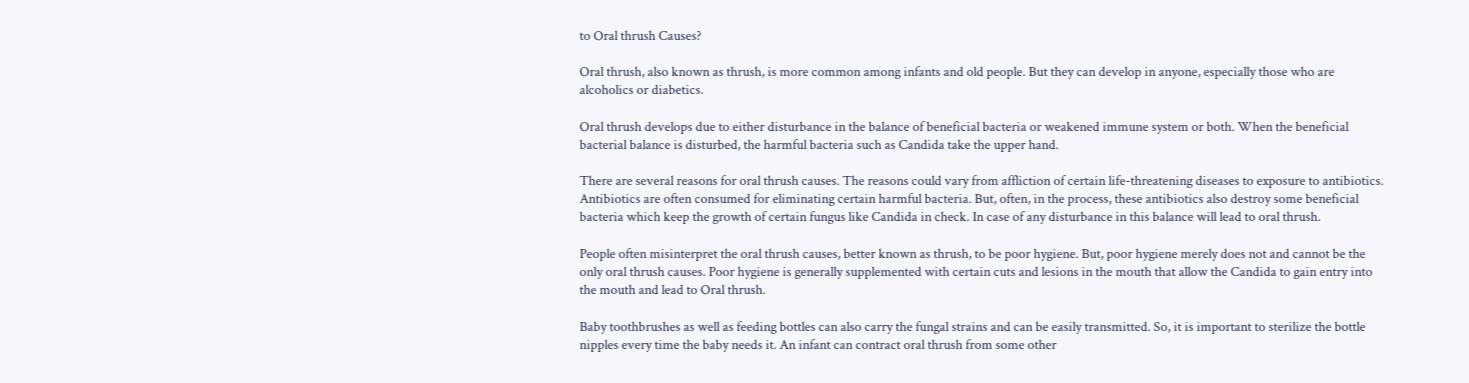to Oral thrush Causes?

Oral thrush, also known as thrush, is more common among infants and old people. But they can develop in anyone, especially those who are alcoholics or diabetics.

Oral thrush develops due to either disturbance in the balance of beneficial bacteria or weakened immune system or both. When the beneficial bacterial balance is disturbed, the harmful bacteria such as Candida take the upper hand.

There are several reasons for oral thrush causes. The reasons could vary from affliction of certain life-threatening diseases to exposure to antibiotics. Antibiotics are often consumed for eliminating certain harmful bacteria. But, often, in the process, these antibiotics also destroy some beneficial bacteria which keep the growth of certain fungus like Candida in check. In case of any disturbance in this balance will lead to oral thrush.

People often misinterpret the oral thrush causes, better known as thrush, to be poor hygiene. But, poor hygiene merely does not and cannot be the only oral thrush causes. Poor hygiene is generally supplemented with certain cuts and lesions in the mouth that allow the Candida to gain entry into the mouth and lead to Oral thrush.

Baby toothbrushes as well as feeding bottles can also carry the fungal strains and can be easily transmitted. So, it is important to sterilize the bottle nipples every time the baby needs it. An infant can contract oral thrush from some other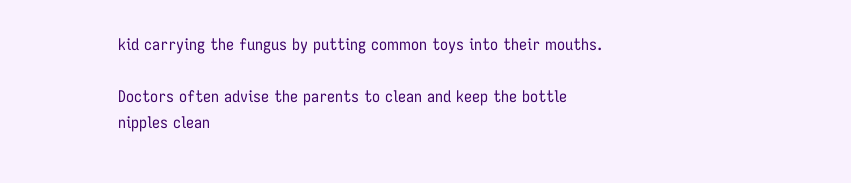kid carrying the fungus by putting common toys into their mouths.

Doctors often advise the parents to clean and keep the bottle nipples clean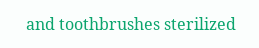and toothbrushes sterilized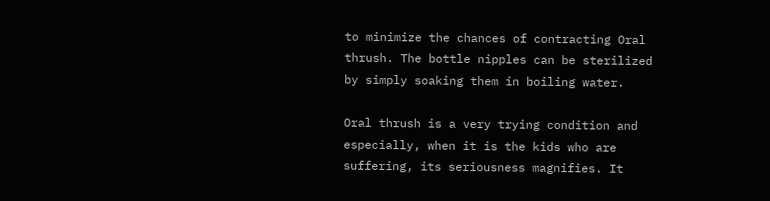to minimize the chances of contracting Oral thrush. The bottle nipples can be sterilized by simply soaking them in boiling water.

Oral thrush is a very trying condition and especially, when it is the kids who are suffering, its seriousness magnifies. It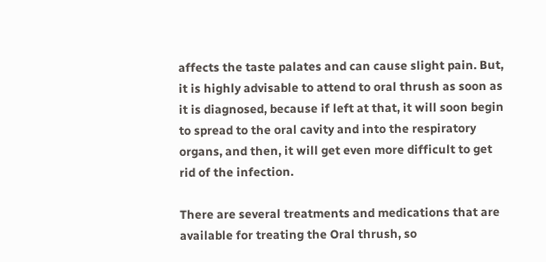affects the taste palates and can cause slight pain. But, it is highly advisable to attend to oral thrush as soon as it is diagnosed, because if left at that, it will soon begin to spread to the oral cavity and into the respiratory organs, and then, it will get even more difficult to get rid of the infection.

There are several treatments and medications that are available for treating the Oral thrush, so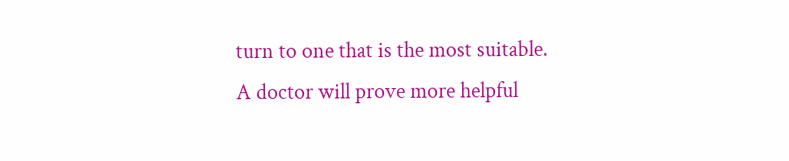turn to one that is the most suitable. A doctor will prove more helpful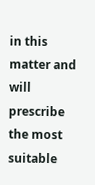in this matter and will prescribe the most suitable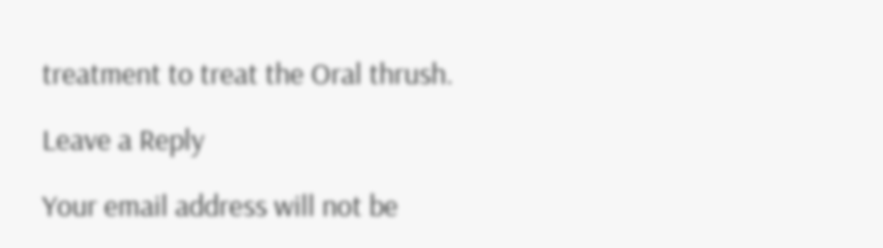treatment to treat the Oral thrush.

Leave a Reply

Your email address will not be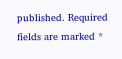published. Required fields are marked *